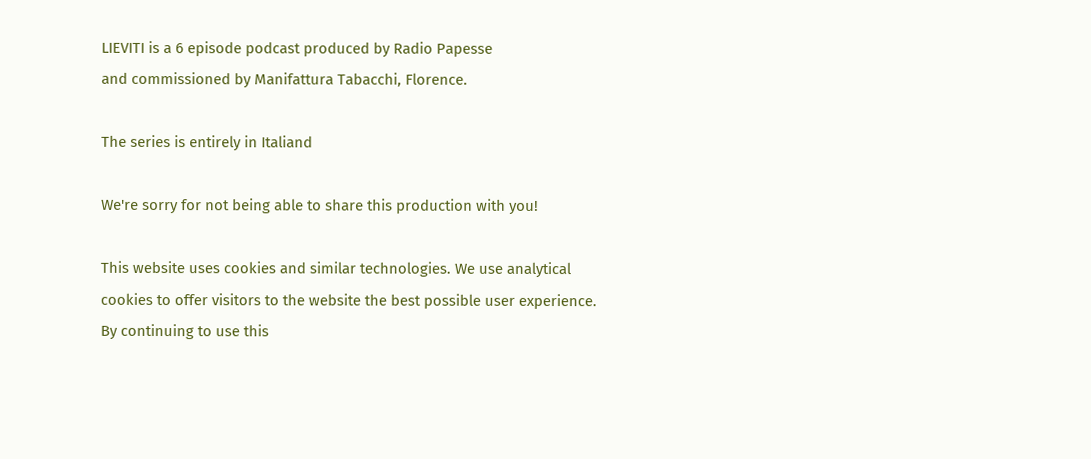LIEVITI is a 6 episode podcast produced by Radio Papesse
and commissioned by Manifattura Tabacchi, Florence.

The series is entirely in Italiand

We're sorry for not being able to share this production with you!

This website uses cookies and similar technologies. We use analytical cookies to offer visitors to the website the best possible user experience. By continuing to use this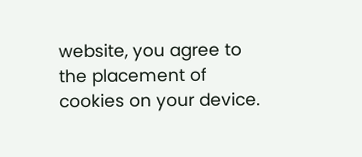website, you agree to the placement of cookies on your device.